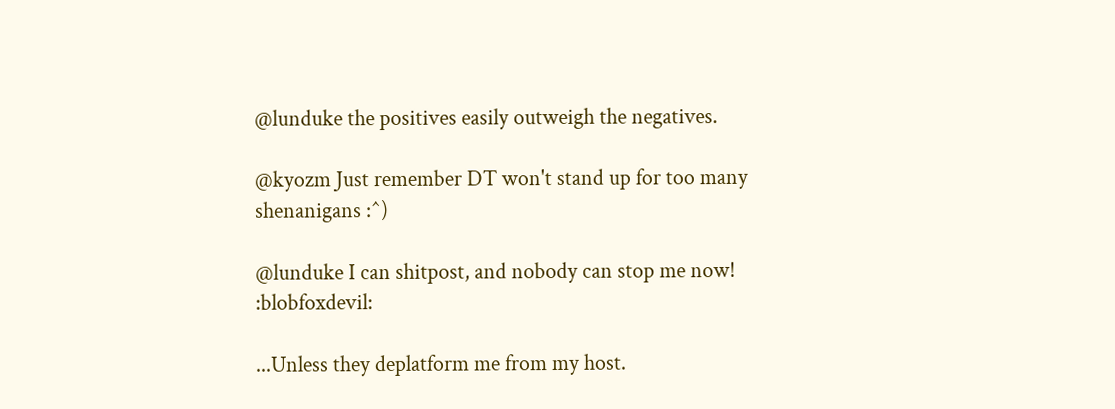@lunduke the positives easily outweigh the negatives.

@kyozm Just remember DT won't stand up for too many shenanigans :^)

@lunduke I can shitpost, and nobody can stop me now! :blobfoxdevil:

...Unless they deplatform me from my host.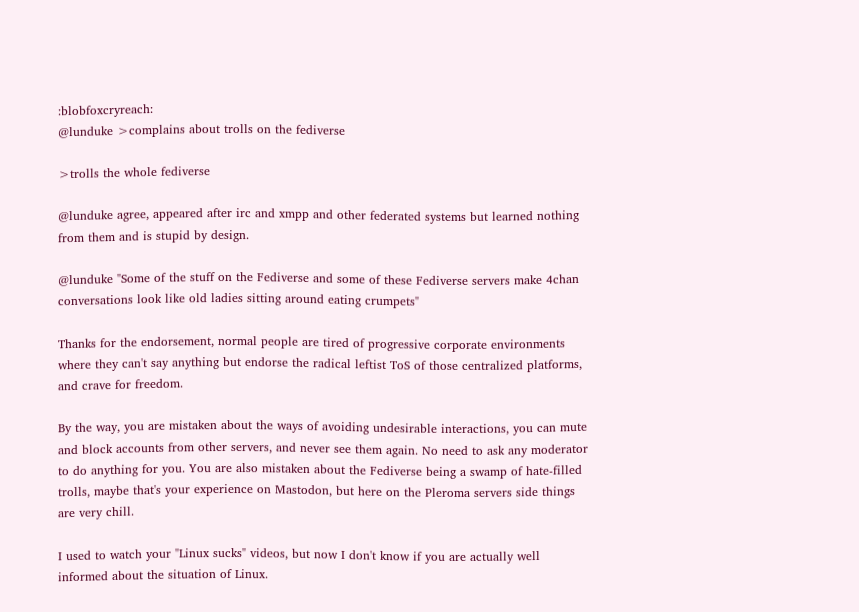:blobfoxcryreach:
@lunduke >complains about trolls on the fediverse

>trolls the whole fediverse

@lunduke agree, appeared after irc and xmpp and other federated systems but learned nothing from them and is stupid by design.

@lunduke "Some of the stuff on the Fediverse and some of these Fediverse servers make 4chan conversations look like old ladies sitting around eating crumpets"

Thanks for the endorsement, normal people are tired of progressive corporate environments where they can't say anything but endorse the radical leftist ToS of those centralized platforms, and crave for freedom.

By the way, you are mistaken about the ways of avoiding undesirable interactions, you can mute and block accounts from other servers, and never see them again. No need to ask any moderator to do anything for you. You are also mistaken about the Fediverse being a swamp of hate-filled trolls, maybe that's your experience on Mastodon, but here on the Pleroma servers side things are very chill.

I used to watch your "Linux sucks" videos, but now I don't know if you are actually well informed about the situation of Linux.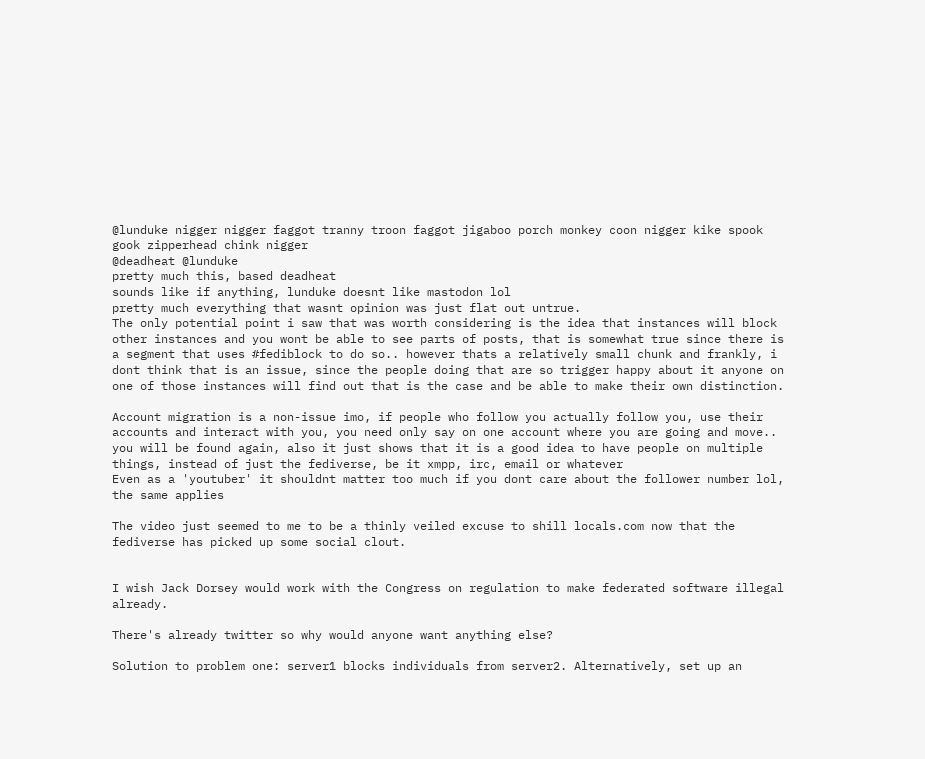@lunduke nigger nigger faggot tranny troon faggot jigaboo porch monkey coon nigger kike spook gook zipperhead chink nigger
@deadheat @lunduke
pretty much this, based deadheat
sounds like if anything, lunduke doesnt like mastodon lol
pretty much everything that wasnt opinion was just flat out untrue.
The only potential point i saw that was worth considering is the idea that instances will block other instances and you wont be able to see parts of posts, that is somewhat true since there is a segment that uses #fediblock to do so.. however thats a relatively small chunk and frankly, i dont think that is an issue, since the people doing that are so trigger happy about it anyone on one of those instances will find out that is the case and be able to make their own distinction.

Account migration is a non-issue imo, if people who follow you actually follow you, use their accounts and interact with you, you need only say on one account where you are going and move.. you will be found again, also it just shows that it is a good idea to have people on multiple things, instead of just the fediverse, be it xmpp, irc, email or whatever
Even as a 'youtuber' it shouldnt matter too much if you dont care about the follower number lol, the same applies

The video just seemed to me to be a thinly veiled excuse to shill locals.com now that the fediverse has picked up some social clout.


I wish Jack Dorsey would work with the Congress on regulation to make federated software illegal already.

There's already twitter so why would anyone want anything else?

Solution to problem one: server1 blocks individuals from server2. Alternatively, set up an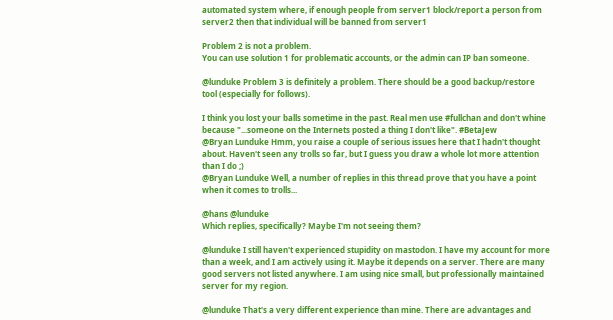automated system where, if enough people from server1 block/report a person from server2 then that individual will be banned from server1

Problem 2 is not a problem.
You can use solution 1 for problematic accounts, or the admin can IP ban someone.

@lunduke Problem 3 is definitely a problem. There should be a good backup/restore tool (especially for follows).

I think you lost your balls sometime in the past. Real men use #fullchan and don't whine because "...someone on the Internets posted a thing I don't like". #BetaJew
@Bryan Lunduke Hmm, you raise a couple of serious issues here that I hadn't thought about. Haven't seen any trolls so far, but I guess you draw a whole lot more attention than I do ;)
@Bryan Lunduke Well, a number of replies in this thread prove that you have a point when it comes to trolls...

@hans @lunduke
Which replies, specifically? Maybe I'm not seeing them?

@lunduke I still haven't experienced stupidity on mastodon. I have my account for more than a week, and I am actively using it. Maybe it depends on a server. There are many good servers not listed anywhere. I am using nice small, but professionally maintained server for my region.

@lunduke That's a very different experience than mine. There are advantages and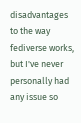disadvantages to the way fediverse works, but I've never personally had any issue so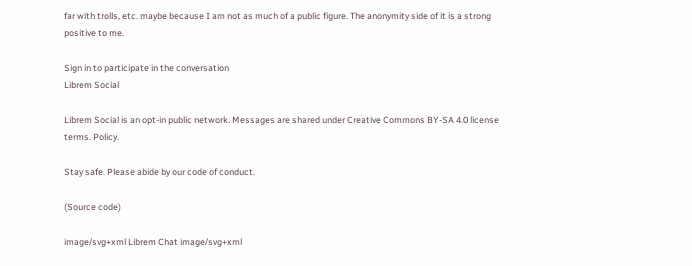far with trolls, etc. maybe because I am not as much of a public figure. The anonymity side of it is a strong positive to me.

Sign in to participate in the conversation
Librem Social

Librem Social is an opt-in public network. Messages are shared under Creative Commons BY-SA 4.0 license terms. Policy.

Stay safe. Please abide by our code of conduct.

(Source code)

image/svg+xml Librem Chat image/svg+xml